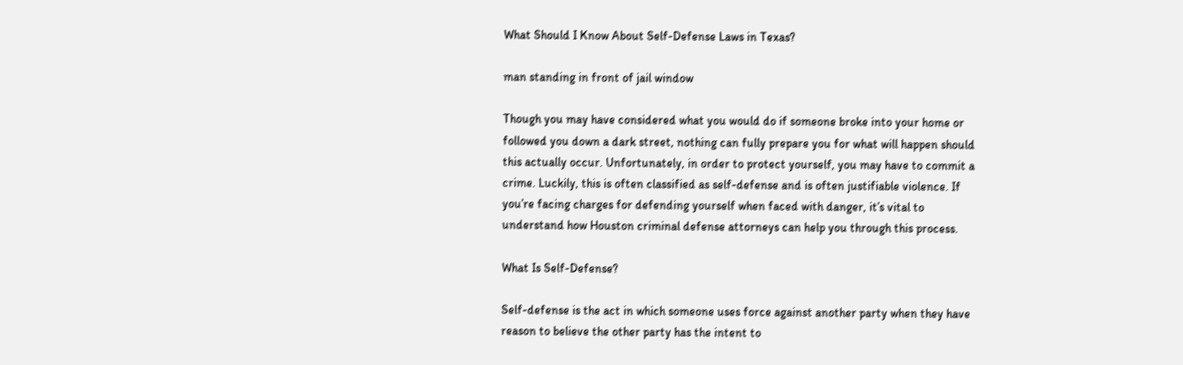What Should I Know About Self-Defense Laws in Texas?

man standing in front of jail window

Though you may have considered what you would do if someone broke into your home or followed you down a dark street, nothing can fully prepare you for what will happen should this actually occur. Unfortunately, in order to protect yourself, you may have to commit a crime. Luckily, this is often classified as self-defense and is often justifiable violence. If you’re facing charges for defending yourself when faced with danger, it’s vital to understand how Houston criminal defense attorneys can help you through this process.

What Is Self-Defense?

Self-defense is the act in which someone uses force against another party when they have reason to believe the other party has the intent to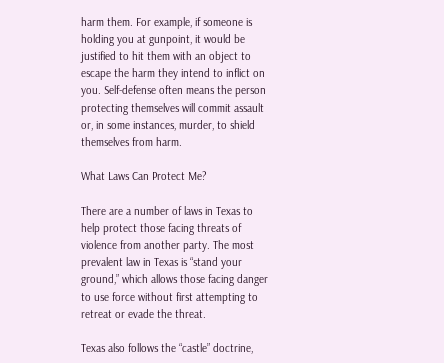harm them. For example, if someone is holding you at gunpoint, it would be justified to hit them with an object to escape the harm they intend to inflict on you. Self-defense often means the person protecting themselves will commit assault or, in some instances, murder, to shield themselves from harm.

What Laws Can Protect Me?

There are a number of laws in Texas to help protect those facing threats of violence from another party. The most prevalent law in Texas is “stand your ground,” which allows those facing danger to use force without first attempting to retreat or evade the threat.

Texas also follows the “castle” doctrine,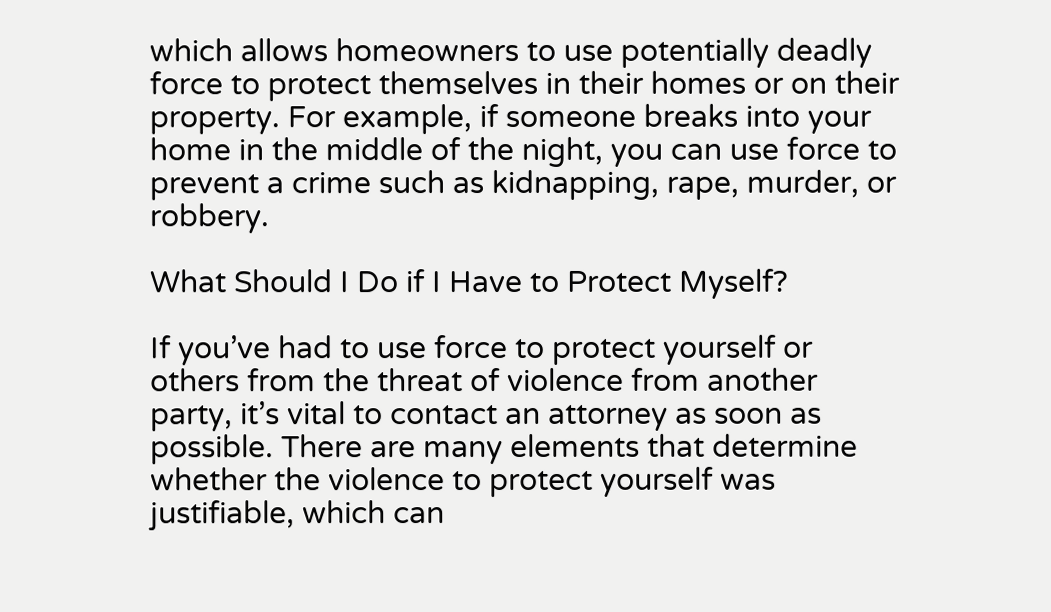which allows homeowners to use potentially deadly force to protect themselves in their homes or on their property. For example, if someone breaks into your home in the middle of the night, you can use force to prevent a crime such as kidnapping, rape, murder, or robbery.

What Should I Do if I Have to Protect Myself?

If you’ve had to use force to protect yourself or others from the threat of violence from another party, it’s vital to contact an attorney as soon as possible. There are many elements that determine whether the violence to protect yourself was justifiable, which can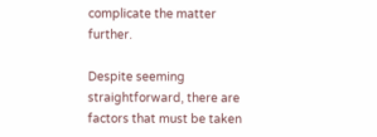complicate the matter further.

Despite seeming straightforward, there are factors that must be taken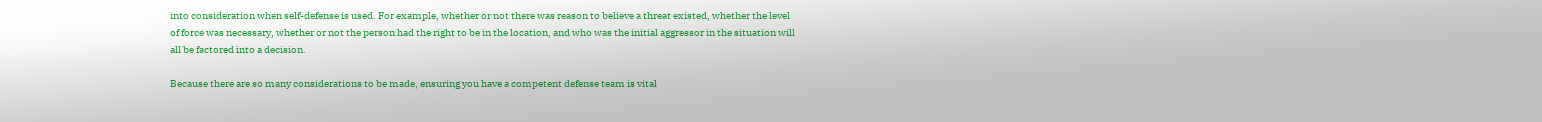into consideration when self-defense is used. For example, whether or not there was reason to believe a threat existed, whether the level of force was necessary, whether or not the person had the right to be in the location, and who was the initial aggressor in the situation will all be factored into a decision.

Because there are so many considerations to be made, ensuring you have a competent defense team is vital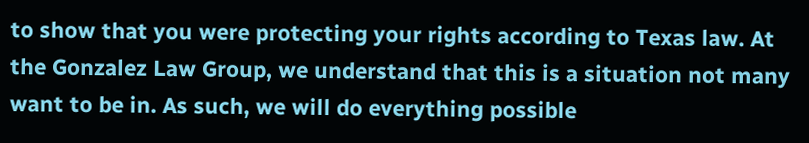to show that you were protecting your rights according to Texas law. At the Gonzalez Law Group, we understand that this is a situation not many want to be in. As such, we will do everything possible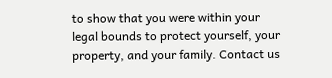to show that you were within your legal bounds to protect yourself, your property, and your family. Contact us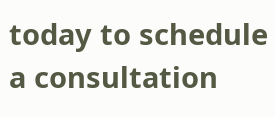today to schedule a consultation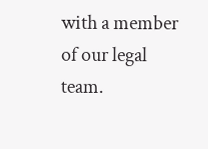with a member of our legal team.